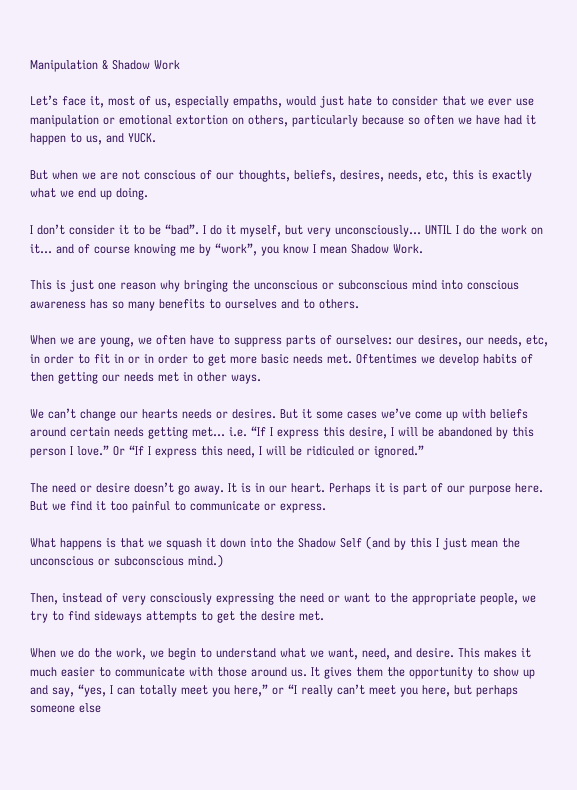Manipulation & Shadow Work

Let’s face it, most of us, especially empaths, would just hate to consider that we ever use manipulation or emotional extortion on others, particularly because so often we have had it happen to us, and YUCK.

But when we are not conscious of our thoughts, beliefs, desires, needs, etc, this is exactly what we end up doing.

I don’t consider it to be “bad”. I do it myself, but very unconsciously… UNTIL I do the work on it… and of course knowing me by “work”, you know I mean Shadow Work.

This is just one reason why bringing the unconscious or subconscious mind into conscious awareness has so many benefits to ourselves and to others.

When we are young, we often have to suppress parts of ourselves: our desires, our needs, etc, in order to fit in or in order to get more basic needs met. Oftentimes we develop habits of then getting our needs met in other ways.

We can’t change our hearts needs or desires. But it some cases we’ve come up with beliefs around certain needs getting met… i.e. “If I express this desire, I will be abandoned by this person I love.” Or “If I express this need, I will be ridiculed or ignored.”

The need or desire doesn’t go away. It is in our heart. Perhaps it is part of our purpose here. But we find it too painful to communicate or express.

What happens is that we squash it down into the Shadow Self (and by this I just mean the unconscious or subconscious mind.)

Then, instead of very consciously expressing the need or want to the appropriate people, we try to find sideways attempts to get the desire met.

When we do the work, we begin to understand what we want, need, and desire. This makes it much easier to communicate with those around us. It gives them the opportunity to show up and say, “yes, I can totally meet you here,” or “I really can’t meet you here, but perhaps someone else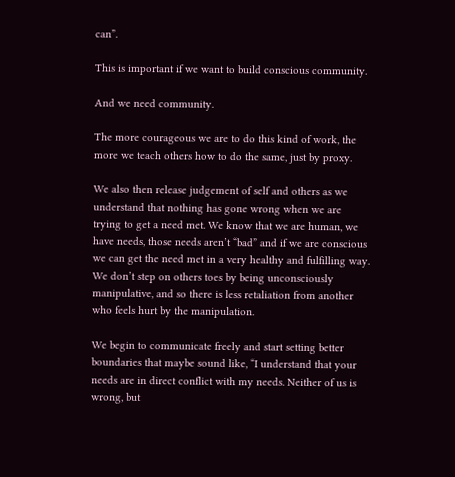can”.

This is important if we want to build conscious community.

And we need community.

The more courageous we are to do this kind of work, the more we teach others how to do the same, just by proxy.

We also then release judgement of self and others as we understand that nothing has gone wrong when we are trying to get a need met. We know that we are human, we have needs, those needs aren’t “bad” and if we are conscious we can get the need met in a very healthy and fulfilling way. We don’t step on others toes by being unconsciously manipulative, and so there is less retaliation from another who feels hurt by the manipulation.

We begin to communicate freely and start setting better boundaries that maybe sound like, “I understand that your needs are in direct conflict with my needs. Neither of us is wrong, but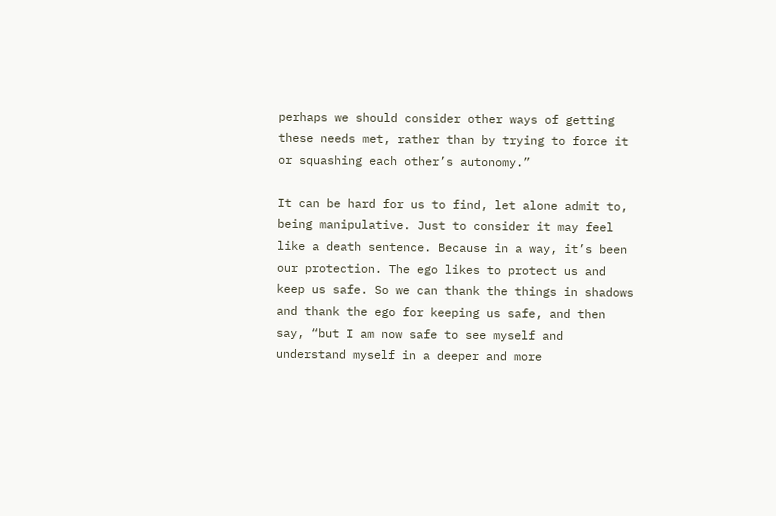perhaps we should consider other ways of getting these needs met, rather than by trying to force it or squashing each other’s autonomy.”

It can be hard for us to find, let alone admit to, being manipulative. Just to consider it may feel like a death sentence. Because in a way, it’s been our protection. The ego likes to protect us and keep us safe. So we can thank the things in shadows and thank the ego for keeping us safe, and then say, “but I am now safe to see myself and understand myself in a deeper and more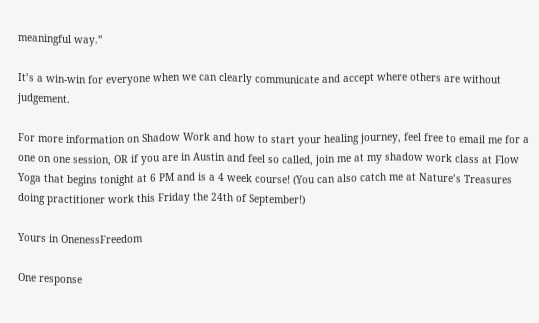meaningful way.”

It’s a win-win for everyone when we can clearly communicate and accept where others are without judgement.

For more information on Shadow Work and how to start your healing journey, feel free to email me for a one on one session, OR if you are in Austin and feel so called, join me at my shadow work class at Flow Yoga that begins tonight at 6 PM and is a 4 week course! (You can also catch me at Nature’s Treasures doing practitioner work this Friday the 24th of September!)

Yours in OnenessFreedom

One response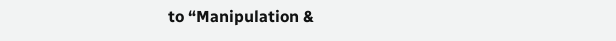to “Manipulation &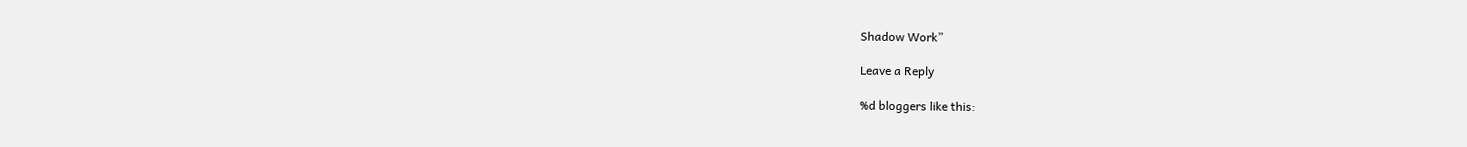Shadow Work”

Leave a Reply

%d bloggers like this: